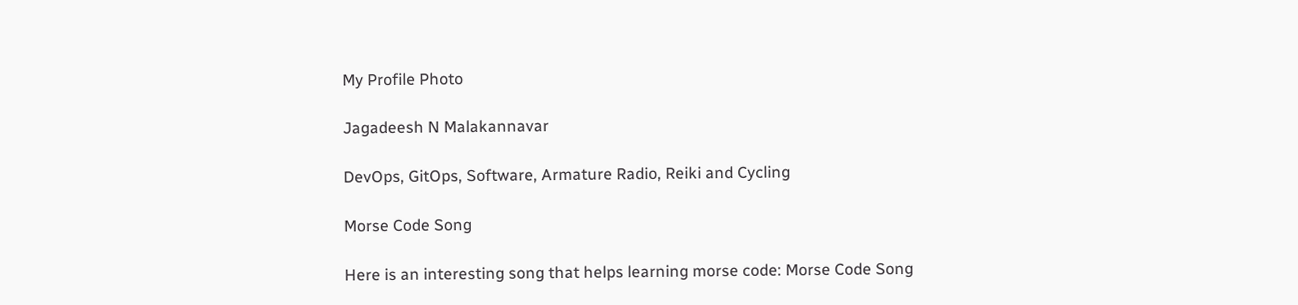My Profile Photo

Jagadeesh N Malakannavar

DevOps, GitOps, Software, Armature Radio, Reiki and Cycling

Morse Code Song

Here is an interesting song that helps learning morse code: Morse Code Song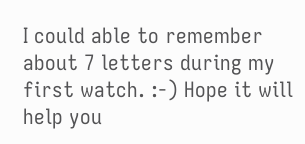I could able to remember about 7 letters during my first watch. :-) Hope it will help you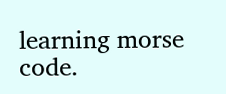learning morse code.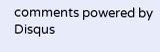comments powered by Disqus